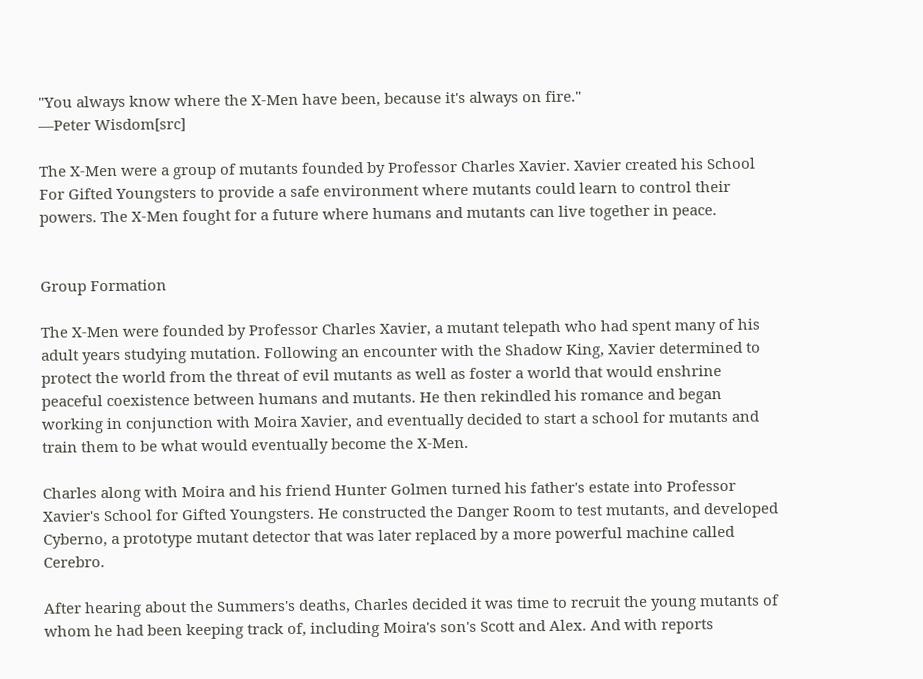"You always know where the X-Men have been, because it's always on fire."
―Peter Wisdom[src]

The X-Men were a group of mutants founded by Professor Charles Xavier. Xavier created his School For Gifted Youngsters to provide a safe environment where mutants could learn to control their powers. The X-Men fought for a future where humans and mutants can live together in peace.


Group Formation

The X-Men were founded by Professor Charles Xavier, a mutant telepath who had spent many of his adult years studying mutation. Following an encounter with the Shadow King, Xavier determined to protect the world from the threat of evil mutants as well as foster a world that would enshrine peaceful coexistence between humans and mutants. He then rekindled his romance and began working in conjunction with Moira Xavier, and eventually decided to start a school for mutants and train them to be what would eventually become the X-Men.

Charles along with Moira and his friend Hunter Golmen turned his father's estate into Professor Xavier's School for Gifted Youngsters. He constructed the Danger Room to test mutants, and developed Cyberno, a prototype mutant detector that was later replaced by a more powerful machine called Cerebro.

After hearing about the Summers's deaths, Charles decided it was time to recruit the young mutants of whom he had been keeping track of, including Moira's son's Scott and Alex. And with reports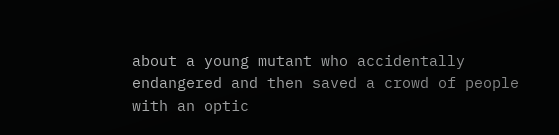about a young mutant who accidentally endangered and then saved a crowd of people with an optic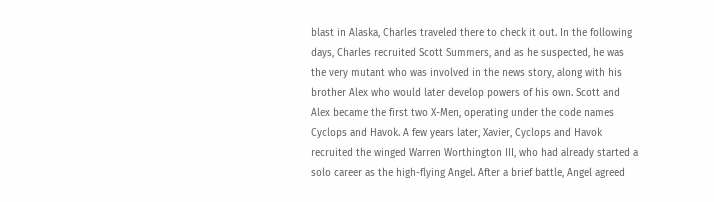blast in Alaska, Charles traveled there to check it out. In the following days, Charles recruited Scott Summers, and as he suspected, he was the very mutant who was involved in the news story, along with his brother Alex who would later develop powers of his own. Scott and Alex became the first two X-Men, operating under the code names Cyclops and Havok. A few years later, Xavier, Cyclops and Havok recruited the winged Warren Worthington III, who had already started a solo career as the high-flying Angel. After a brief battle, Angel agreed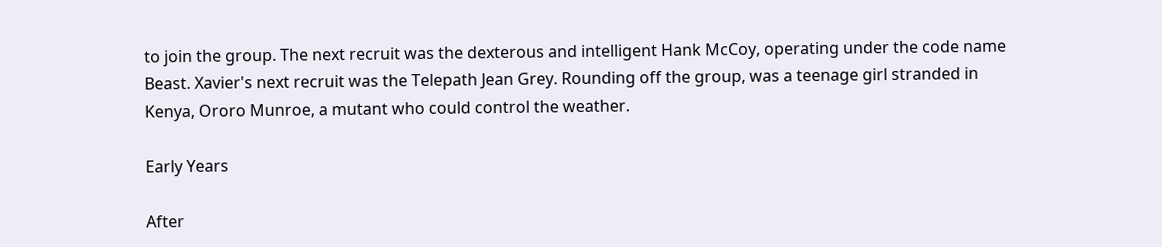to join the group. The next recruit was the dexterous and intelligent Hank McCoy, operating under the code name Beast. Xavier's next recruit was the Telepath Jean Grey. Rounding off the group, was a teenage girl stranded in Kenya, Ororo Munroe, a mutant who could control the weather.

Early Years

After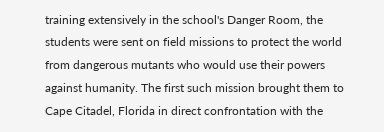training extensively in the school's Danger Room, the students were sent on field missions to protect the world from dangerous mutants who would use their powers against humanity. The first such mission brought them to Cape Citadel, Florida in direct confrontation with the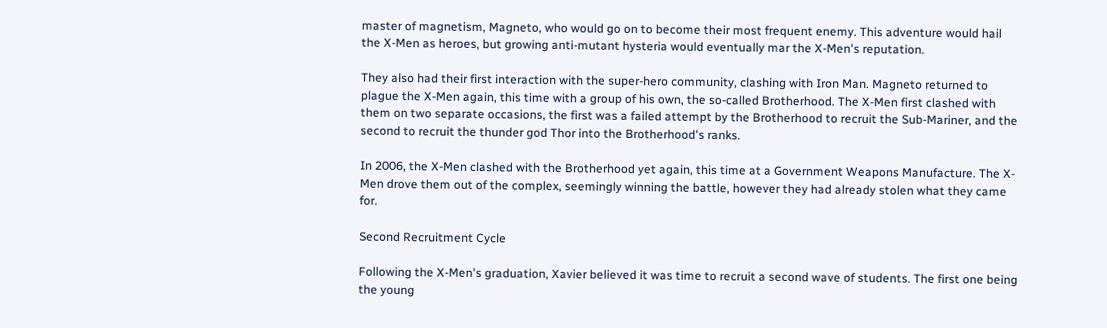master of magnetism, Magneto, who would go on to become their most frequent enemy. This adventure would hail the X-Men as heroes, but growing anti-mutant hysteria would eventually mar the X-Men's reputation.

They also had their first interaction with the super-hero community, clashing with Iron Man. Magneto returned to plague the X-Men again, this time with a group of his own, the so-called Brotherhood. The X-Men first clashed with them on two separate occasions, the first was a failed attempt by the Brotherhood to recruit the Sub-Mariner, and the second to recruit the thunder god Thor into the Brotherhood's ranks.

In 2006, the X-Men clashed with the Brotherhood yet again, this time at a Government Weapons Manufacture. The X-Men drove them out of the complex, seemingly winning the battle, however they had already stolen what they came for.

Second Recruitment Cycle

Following the X-Men's graduation, Xavier believed it was time to recruit a second wave of students. The first one being the young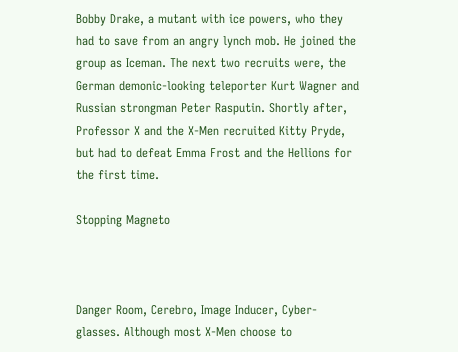Bobby Drake, a mutant with ice powers, who they had to save from an angry lynch mob. He joined the group as Iceman. The next two recruits were, the German demonic-looking teleporter Kurt Wagner and Russian strongman Peter Rasputin. Shortly after, Professor X and the X-Men recruited Kitty Pryde, but had to defeat Emma Frost and the Hellions for the first time.

Stopping Magneto



Danger Room, Cerebro, Image Inducer, Cyber-glasses. Although most X-Men choose to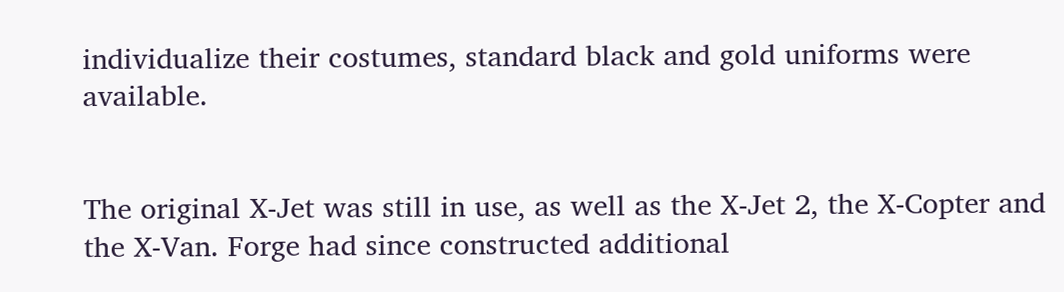individualize their costumes, standard black and gold uniforms were available.


The original X-Jet was still in use, as well as the X-Jet 2, the X-Copter and the X-Van. Forge had since constructed additional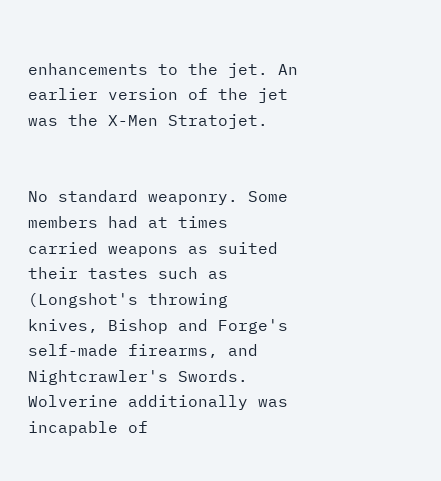enhancements to the jet. An earlier version of the jet was the X-Men Stratojet.


No standard weaponry. Some members had at times carried weapons as suited their tastes such as (Longshot's throwing knives, Bishop and Forge's self-made firearms, and Nightcrawler's Swords. Wolverine additionally was incapable of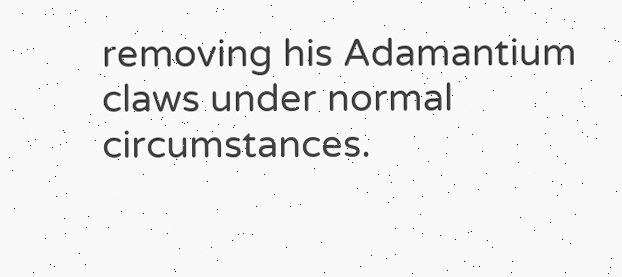removing his Adamantium claws under normal circumstances.